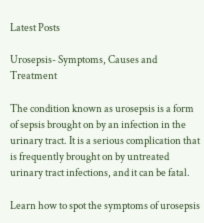Latest Posts

Urosepsis- Symptoms, Causes and Treatment

The condition known as urosepsis is a form of sepsis brought on by an infection in the urinary tract. It is a serious complication that is frequently brought on by untreated urinary tract infections, and it can be fatal.

Learn how to spot the symptoms of urosepsis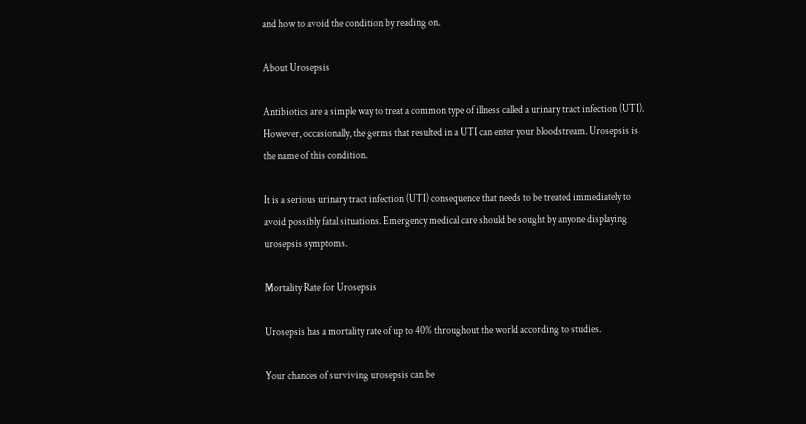and how to avoid the condition by reading on.

About Urosepsis

Antibiotics are a simple way to treat a common type of illness called a urinary tract infection (UTI). However, occasionally, the germs that resulted in a UTI can enter your bloodstream. Urosepsis is the name of this condition.

It is a serious urinary tract infection (UTI) consequence that needs to be treated immediately to avoid possibly fatal situations. Emergency medical care should be sought by anyone displaying urosepsis symptoms.

Mortality Rate for Urosepsis

Urosepsis has a mortality rate of up to 40% throughout the world according to studies.

Your chances of surviving urosepsis can be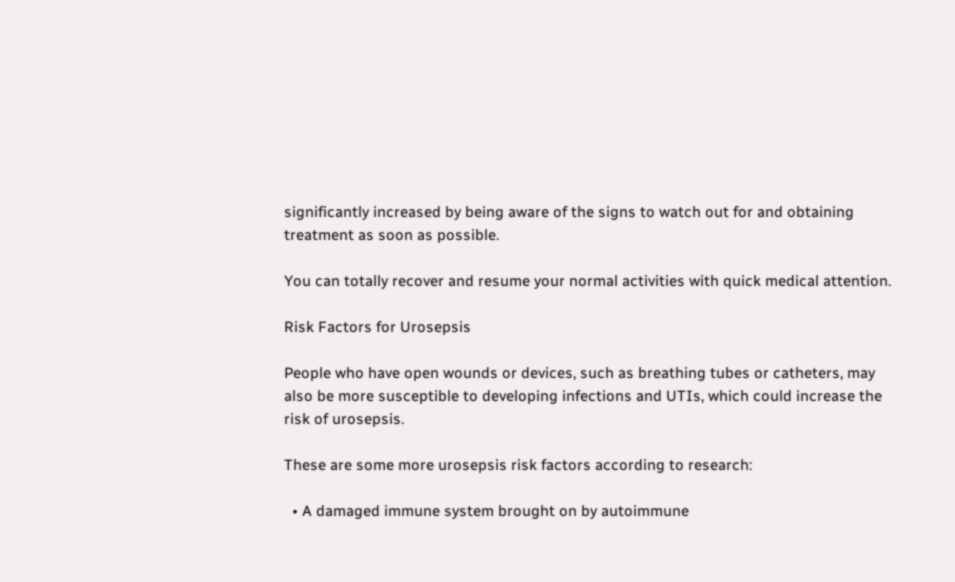significantly increased by being aware of the signs to watch out for and obtaining treatment as soon as possible.

You can totally recover and resume your normal activities with quick medical attention.

Risk Factors for Urosepsis

People who have open wounds or devices, such as breathing tubes or catheters, may also be more susceptible to developing infections and UTIs, which could increase the risk of urosepsis.

These are some more urosepsis risk factors according to research:

  • A damaged immune system brought on by autoimmune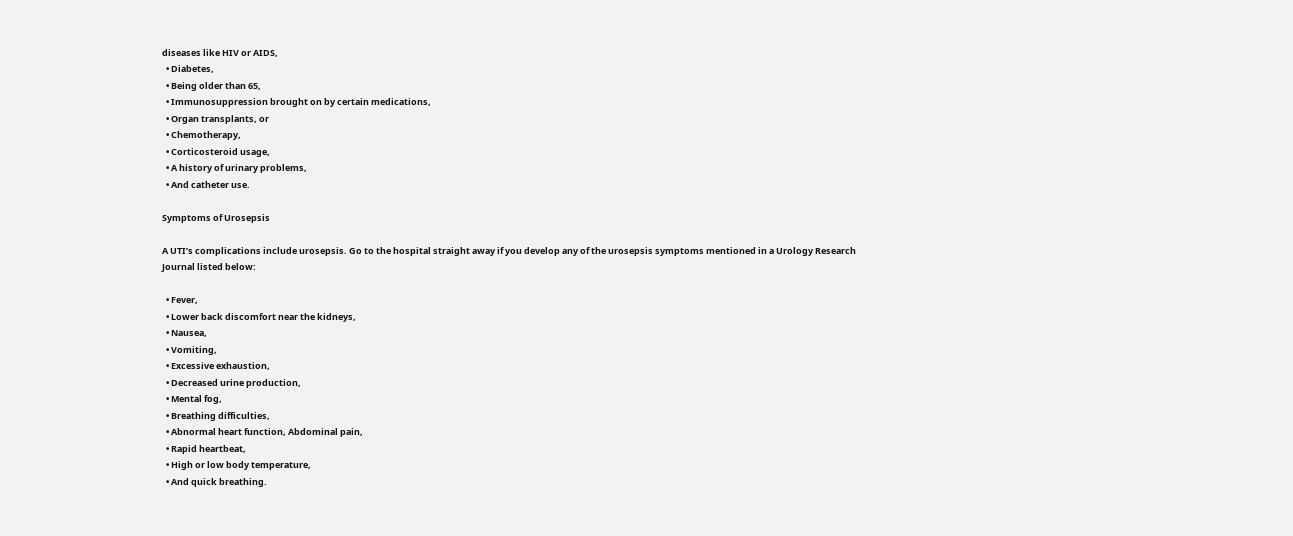diseases like HIV or AIDS,
  • Diabetes,
  • Being older than 65,
  • Immunosuppression brought on by certain medications,
  • Organ transplants, or
  • Chemotherapy,
  • Corticosteroid usage,
  • A history of urinary problems,
  • And catheter use.

Symptoms of Urosepsis

A UTI’s complications include urosepsis. Go to the hospital straight away if you develop any of the urosepsis symptoms mentioned in a Urology Research Journal listed below:

  • Fever,
  • Lower back discomfort near the kidneys,
  • Nausea,
  • Vomiting,
  • Excessive exhaustion,
  • Decreased urine production,
  • Mental fog,
  • Breathing difficulties,
  • Abnormal heart function, Abdominal pain,
  • Rapid heartbeat,
  • High or low body temperature,
  • And quick breathing.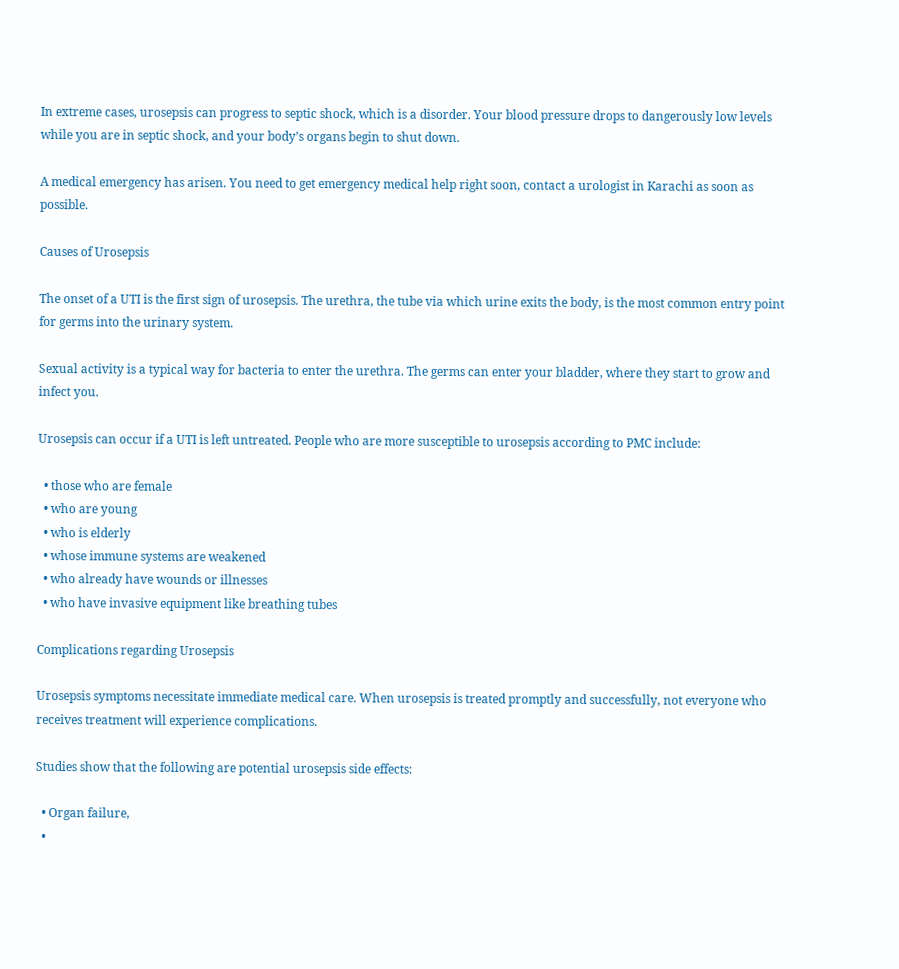In extreme cases, urosepsis can progress to septic shock, which is a disorder. Your blood pressure drops to dangerously low levels while you are in septic shock, and your body’s organs begin to shut down.

A medical emergency has arisen. You need to get emergency medical help right soon, contact a urologist in Karachi as soon as possible.

Causes of Urosepsis

The onset of a UTI is the first sign of urosepsis. The urethra, the tube via which urine exits the body, is the most common entry point for germs into the urinary system.

Sexual activity is a typical way for bacteria to enter the urethra. The germs can enter your bladder, where they start to grow and infect you.

Urosepsis can occur if a UTI is left untreated. People who are more susceptible to urosepsis according to PMC include:

  • those who are female
  • who are young
  • who is elderly
  • whose immune systems are weakened
  • who already have wounds or illnesses
  • who have invasive equipment like breathing tubes

Complications regarding Urosepsis

Urosepsis symptoms necessitate immediate medical care. When urosepsis is treated promptly and successfully, not everyone who receives treatment will experience complications.

Studies show that the following are potential urosepsis side effects:

  • Organ failure,
  •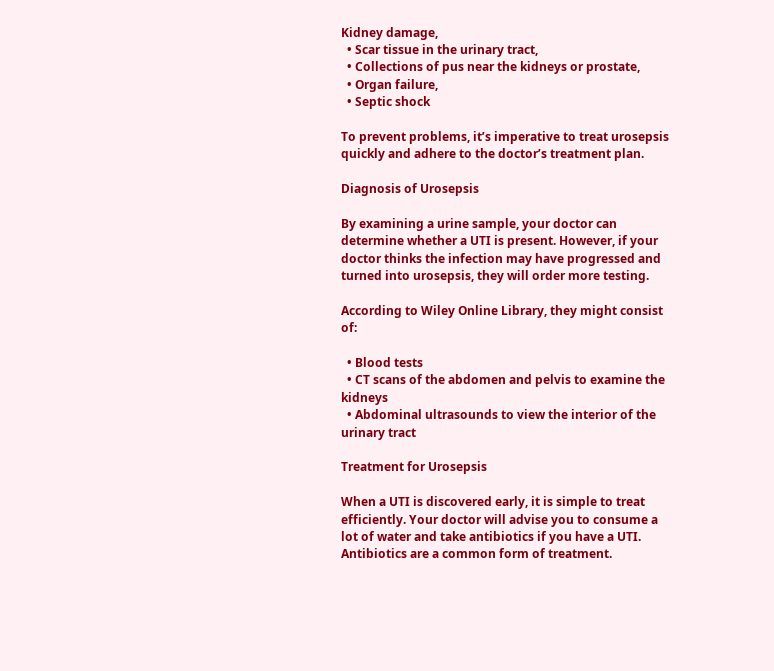Kidney damage,
  • Scar tissue in the urinary tract,
  • Collections of pus near the kidneys or prostate,
  • Organ failure,
  • Septic shock

To prevent problems, it’s imperative to treat urosepsis quickly and adhere to the doctor’s treatment plan.

Diagnosis of Urosepsis

By examining a urine sample, your doctor can determine whether a UTI is present. However, if your doctor thinks the infection may have progressed and turned into urosepsis, they will order more testing.

According to Wiley Online Library, they might consist of:

  • Blood tests
  • CT scans of the abdomen and pelvis to examine the kidneys
  • Abdominal ultrasounds to view the interior of the urinary tract

Treatment for Urosepsis

When a UTI is discovered early, it is simple to treat efficiently. Your doctor will advise you to consume a lot of water and take antibiotics if you have a UTI. Antibiotics are a common form of treatment.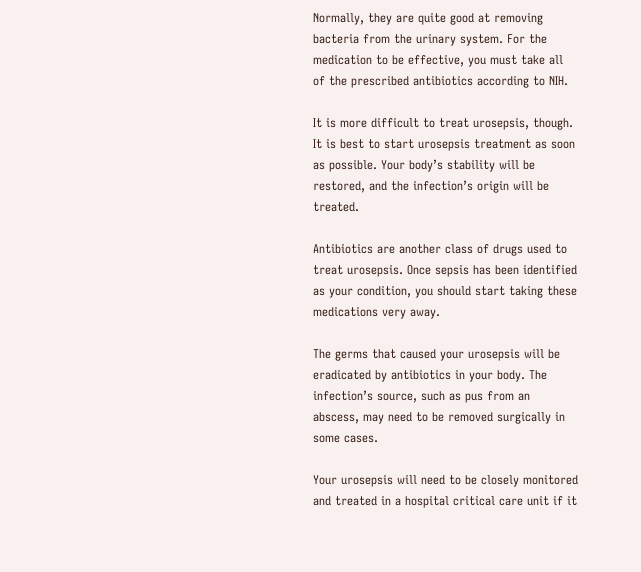Normally, they are quite good at removing bacteria from the urinary system. For the medication to be effective, you must take all of the prescribed antibiotics according to NIH.

It is more difficult to treat urosepsis, though. It is best to start urosepsis treatment as soon as possible. Your body’s stability will be restored, and the infection’s origin will be treated.

Antibiotics are another class of drugs used to treat urosepsis. Once sepsis has been identified as your condition, you should start taking these medications very away.

The germs that caused your urosepsis will be eradicated by antibiotics in your body. The infection’s source, such as pus from an abscess, may need to be removed surgically in some cases.

Your urosepsis will need to be closely monitored and treated in a hospital critical care unit if it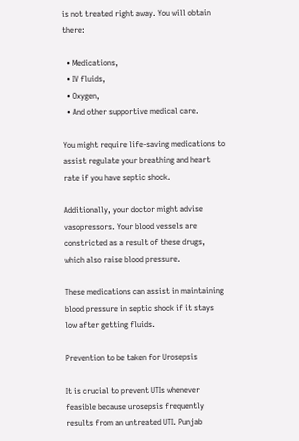is not treated right away. You will obtain there:

  • Medications,
  • IV fluids,
  • Oxygen,
  • And other supportive medical care.

You might require life-saving medications to assist regulate your breathing and heart rate if you have septic shock.

Additionally, your doctor might advise vasopressors. Your blood vessels are constricted as a result of these drugs, which also raise blood pressure.

These medications can assist in maintaining blood pressure in septic shock if it stays low after getting fluids.

Prevention to be taken for Urosepsis

It is crucial to prevent UTIs whenever feasible because urosepsis frequently results from an untreated UTI. Punjab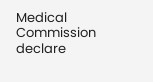Medical Commission declare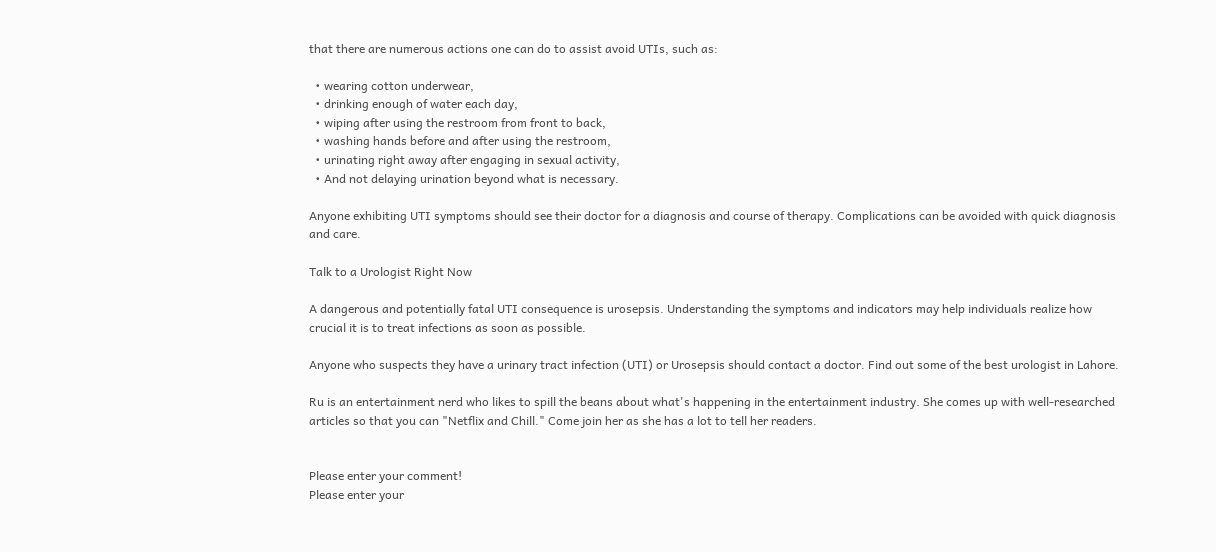that there are numerous actions one can do to assist avoid UTIs, such as:

  • wearing cotton underwear,
  • drinking enough of water each day,
  • wiping after using the restroom from front to back,
  • washing hands before and after using the restroom,
  • urinating right away after engaging in sexual activity,
  • And not delaying urination beyond what is necessary.

Anyone exhibiting UTI symptoms should see their doctor for a diagnosis and course of therapy. Complications can be avoided with quick diagnosis and care.

Talk to a Urologist Right Now

A dangerous and potentially fatal UTI consequence is urosepsis. Understanding the symptoms and indicators may help individuals realize how crucial it is to treat infections as soon as possible.

Anyone who suspects they have a urinary tract infection (UTI) or Urosepsis should contact a doctor. Find out some of the best urologist in Lahore.

Ru is an entertainment nerd who likes to spill the beans about what's happening in the entertainment industry. She comes up with well-researched articles so that you can "Netflix and Chill." Come join her as she has a lot to tell her readers.


Please enter your comment!
Please enter your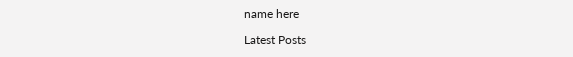name here

Latest Posts